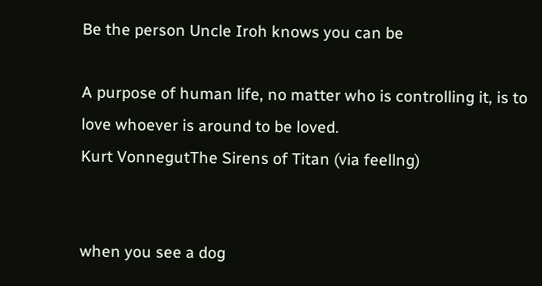Be the person Uncle Iroh knows you can be

A purpose of human life, no matter who is controlling it, is to love whoever is around to be loved.
Kurt VonnegutThe Sirens of Titan (via feellng)


when you see a dog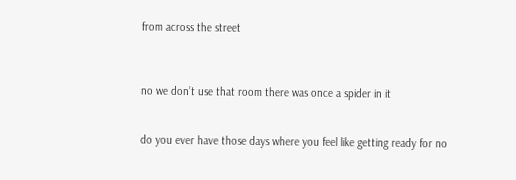from across the street



no we don’t use that room there was once a spider in it


do you ever have those days where you feel like getting ready for no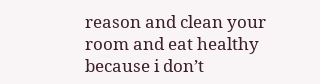reason and clean your room and eat healthy because i don’t